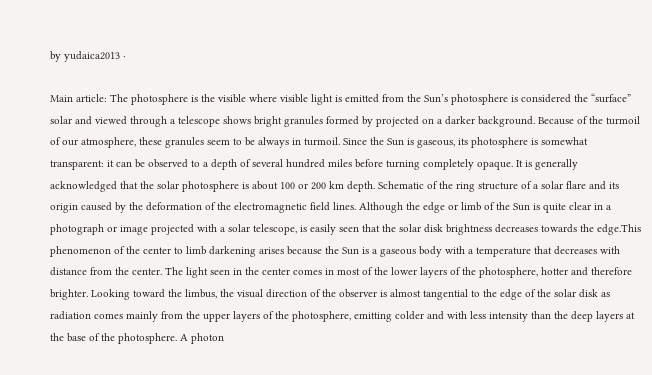by yudaica2013 ·

Main article: The photosphere is the visible where visible light is emitted from the Sun’s photosphere is considered the “surface” solar and viewed through a telescope shows bright granules formed by projected on a darker background. Because of the turmoil of our atmosphere, these granules seem to be always in turmoil. Since the Sun is gaseous, its photosphere is somewhat transparent: it can be observed to a depth of several hundred miles before turning completely opaque. It is generally acknowledged that the solar photosphere is about 100 or 200 km depth. Schematic of the ring structure of a solar flare and its origin caused by the deformation of the electromagnetic field lines. Although the edge or limb of the Sun is quite clear in a photograph or image projected with a solar telescope, is easily seen that the solar disk brightness decreases towards the edge.This phenomenon of the center to limb darkening arises because the Sun is a gaseous body with a temperature that decreases with distance from the center. The light seen in the center comes in most of the lower layers of the photosphere, hotter and therefore brighter. Looking toward the limbus, the visual direction of the observer is almost tangential to the edge of the solar disk as radiation comes mainly from the upper layers of the photosphere, emitting colder and with less intensity than the deep layers at the base of the photosphere. A photon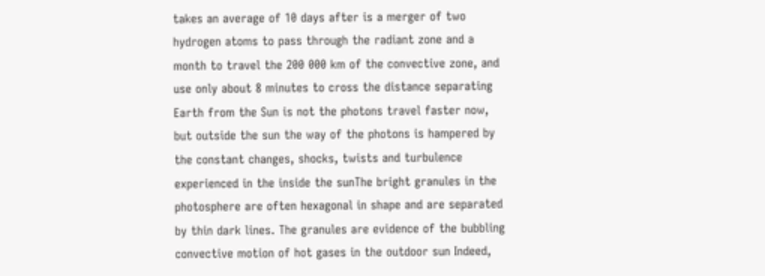takes an average of 10 days after is a merger of two hydrogen atoms to pass through the radiant zone and a month to travel the 200 000 km of the convective zone, and use only about 8 minutes to cross the distance separating Earth from the Sun is not the photons travel faster now, but outside the sun the way of the photons is hampered by the constant changes, shocks, twists and turbulence experienced in the inside the sunThe bright granules in the photosphere are often hexagonal in shape and are separated by thin dark lines. The granules are evidence of the bubbling convective motion of hot gases in the outdoor sun Indeed,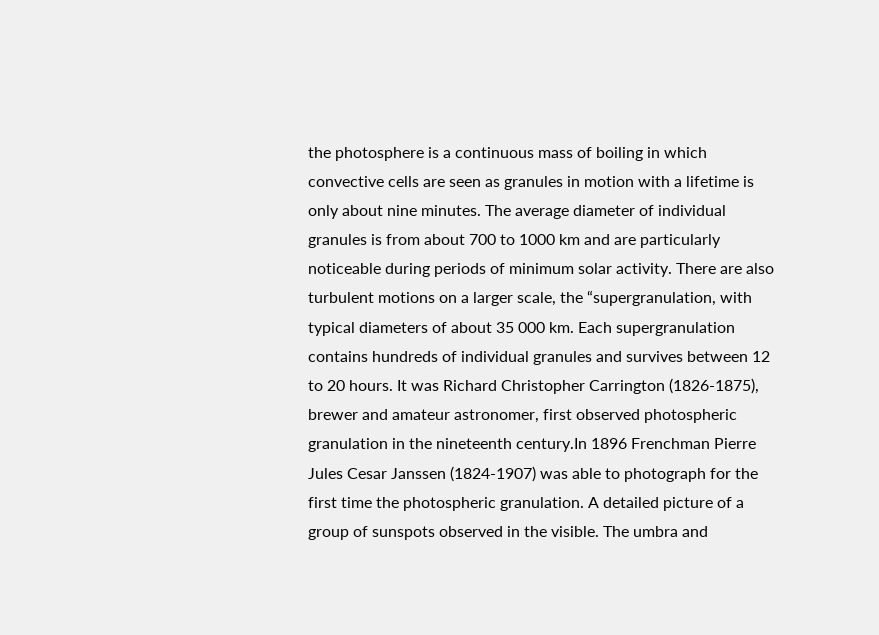the photosphere is a continuous mass of boiling in which convective cells are seen as granules in motion with a lifetime is only about nine minutes. The average diameter of individual granules is from about 700 to 1000 km and are particularly noticeable during periods of minimum solar activity. There are also turbulent motions on a larger scale, the “supergranulation, with typical diameters of about 35 000 km. Each supergranulation contains hundreds of individual granules and survives between 12 to 20 hours. It was Richard Christopher Carrington (1826-1875), brewer and amateur astronomer, first observed photospheric granulation in the nineteenth century.In 1896 Frenchman Pierre Jules Cesar Janssen (1824-1907) was able to photograph for the first time the photospheric granulation. A detailed picture of a group of sunspots observed in the visible. The umbra and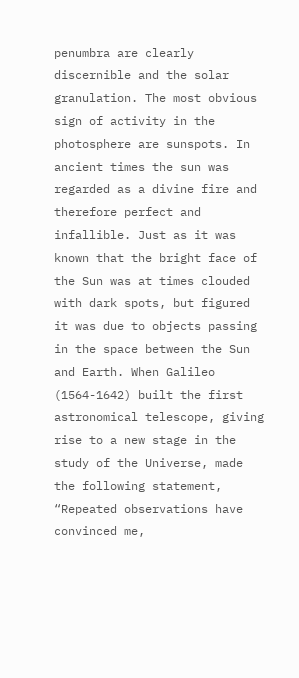penumbra are clearly discernible and the solar granulation. The most obvious sign of activity in the photosphere are sunspots. In ancient times the sun was regarded as a divine fire and therefore perfect and infallible. Just as it was known that the bright face of the Sun was at times clouded with dark spots, but figured it was due to objects passing in the space between the Sun and Earth. When Galileo (1564-1642) built the first astronomical telescope, giving rise to a new stage in the study of the Universe, made the following statement, “Repeated observations have convinced me,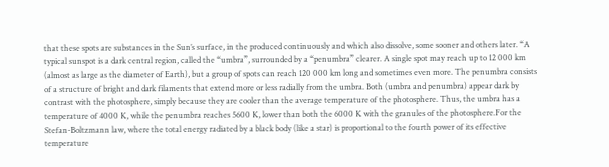that these spots are substances in the Sun’s surface, in the produced continuously and which also dissolve, some sooner and others later. “A typical sunspot is a dark central region, called the “umbra”, surrounded by a “penumbra” clearer. A single spot may reach up to 12 000 km (almost as large as the diameter of Earth), but a group of spots can reach 120 000 km long and sometimes even more. The penumbra consists of a structure of bright and dark filaments that extend more or less radially from the umbra. Both (umbra and penumbra) appear dark by contrast with the photosphere, simply because they are cooler than the average temperature of the photosphere. Thus, the umbra has a temperature of 4000 K, while the penumbra reaches 5600 K, lower than both the 6000 K with the granules of the photosphere.For the Stefan-Boltzmann law, where the total energy radiated by a black body (like a star) is proportional to the fourth power of its effective temperature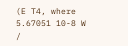(E T4, where 5.67051 10-8 W /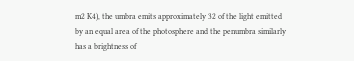m2 K4), the umbra emits approximately 32 of the light emitted by an equal area of the photosphere and the penumbra similarly has a brightness of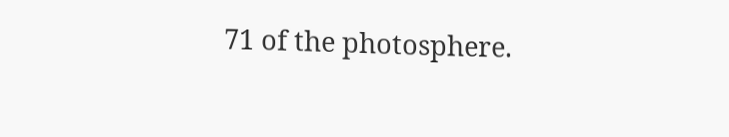71 of the photosphere.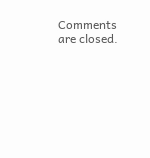Comments are closed.